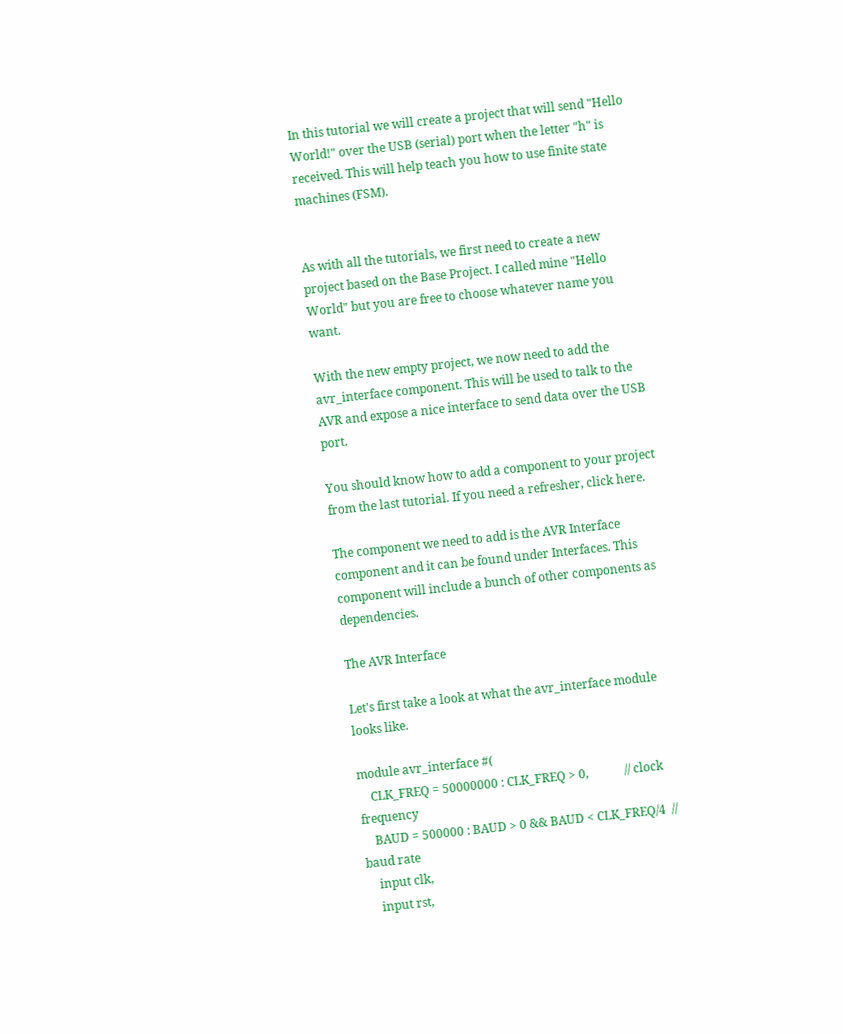In this tutorial we will create a project that will send "Hello World!" over the USB (serial) port when the letter "h" is received. This will help teach you how to use finite state machines (FSM).


As with all the tutorials, we first need to create a new project based on the Base Project. I called mine "Hello World" but you are free to choose whatever name you want.

With the new empty project, we now need to add the avr_interface component. This will be used to talk to the AVR and expose a nice interface to send data over the USB port.

You should know how to add a component to your project from the last tutorial. If you need a refresher, click here.

The component we need to add is the AVR Interface component and it can be found under Interfaces. This component will include a bunch of other components as dependencies.

The AVR Interface

Let's first take a look at what the avr_interface module looks like.

module avr_interface #(
    CLK_FREQ = 50000000 : CLK_FREQ > 0,            // clock frequency
    BAUD = 500000 : BAUD > 0 && BAUD < CLK_FREQ/4  // baud rate
    input clk,
    input rst,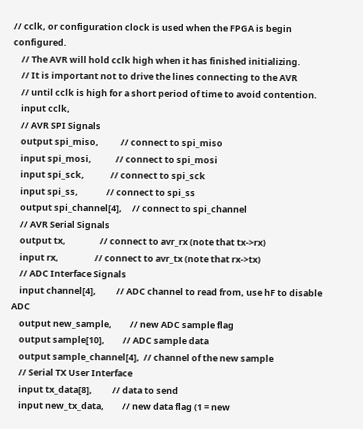// cclk, or configuration clock is used when the FPGA is begin configured.
    // The AVR will hold cclk high when it has finished initializing.
    // It is important not to drive the lines connecting to the AVR
    // until cclk is high for a short period of time to avoid contention.
    input cclk,
    // AVR SPI Signals
    output spi_miso,           // connect to spi_miso
    input spi_mosi,            // connect to spi_mosi
    input spi_sck,             // connect to spi_sck
    input spi_ss,              // connect to spi_ss
    output spi_channel[4],     // connect to spi_channel
    // AVR Serial Signals
    output tx,                 // connect to avr_rx (note that tx->rx)
    input rx,                  // connect to avr_tx (note that rx->tx)
    // ADC Interface Signals
    input channel[4],          // ADC channel to read from, use hF to disable ADC
    output new_sample,         // new ADC sample flag
    output sample[10],         // ADC sample data
    output sample_channel[4],  // channel of the new sample
    // Serial TX User Interface
    input tx_data[8],          // data to send
    input new_tx_data,         // new data flag (1 = new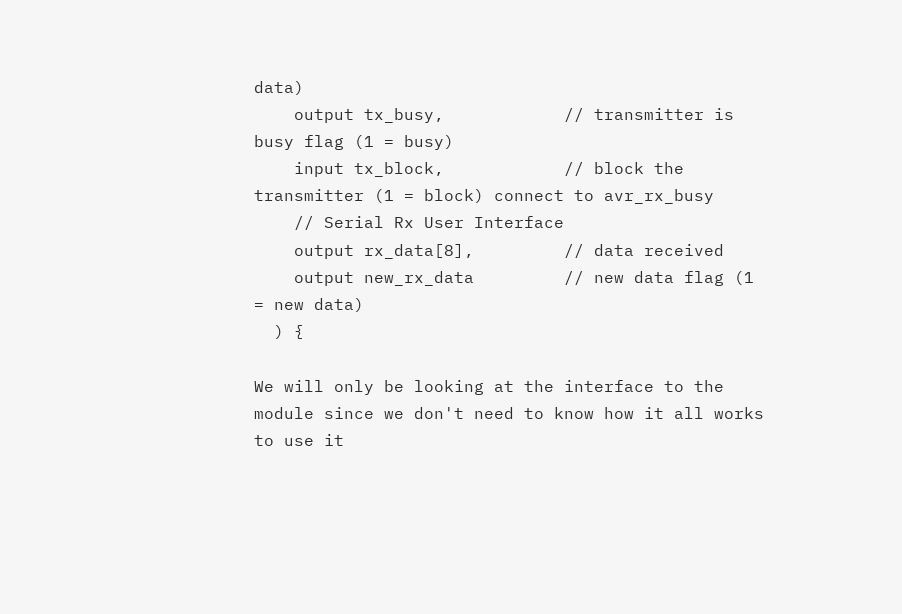data)
    output tx_busy,            // transmitter is busy flag (1 = busy)
    input tx_block,            // block the transmitter (1 = block) connect to avr_rx_busy
    // Serial Rx User Interface
    output rx_data[8],         // data received
    output new_rx_data         // new data flag (1 = new data)
  ) {

We will only be looking at the interface to the module since we don't need to know how it all works to use it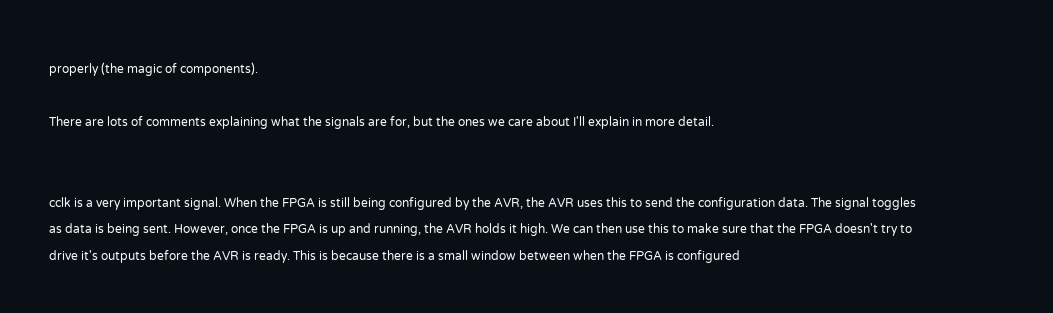properly (the magic of components).

There are lots of comments explaining what the signals are for, but the ones we care about I'll explain in more detail.


cclk is a very important signal. When the FPGA is still being configured by the AVR, the AVR uses this to send the configuration data. The signal toggles as data is being sent. However, once the FPGA is up and running, the AVR holds it high. We can then use this to make sure that the FPGA doesn't try to drive it's outputs before the AVR is ready. This is because there is a small window between when the FPGA is configured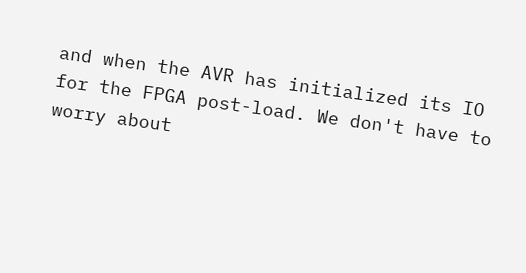and when the AVR has initialized its IO for the FPGA post-load. We don't have to worry about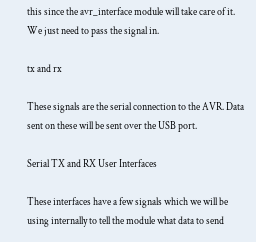this since the avr_interface module will take care of it. We just need to pass the signal in.

tx and rx

These signals are the serial connection to the AVR. Data sent on these will be sent over the USB port.

Serial TX and RX User Interfaces

These interfaces have a few signals which we will be using internally to tell the module what data to send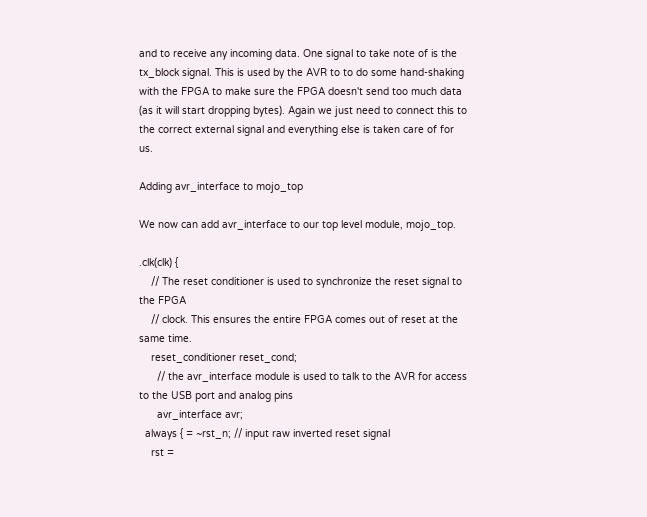and to receive any incoming data. One signal to take note of is the tx_block signal. This is used by the AVR to to do some hand-shaking with the FPGA to make sure the FPGA doesn't send too much data (as it will start dropping bytes). Again we just need to connect this to the correct external signal and everything else is taken care of for us.

Adding avr_interface to mojo_top

We now can add avr_interface to our top level module, mojo_top.

.clk(clk) {
    // The reset conditioner is used to synchronize the reset signal to the FPGA
    // clock. This ensures the entire FPGA comes out of reset at the same time.
    reset_conditioner reset_cond;
      // the avr_interface module is used to talk to the AVR for access to the USB port and analog pins
      avr_interface avr;
  always { = ~rst_n; // input raw inverted reset signal
    rst =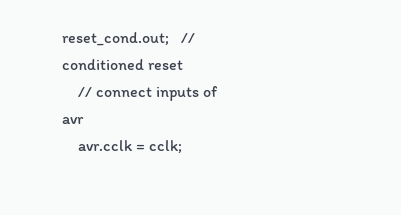reset_cond.out;   // conditioned reset
    // connect inputs of avr
    avr.cclk = cclk;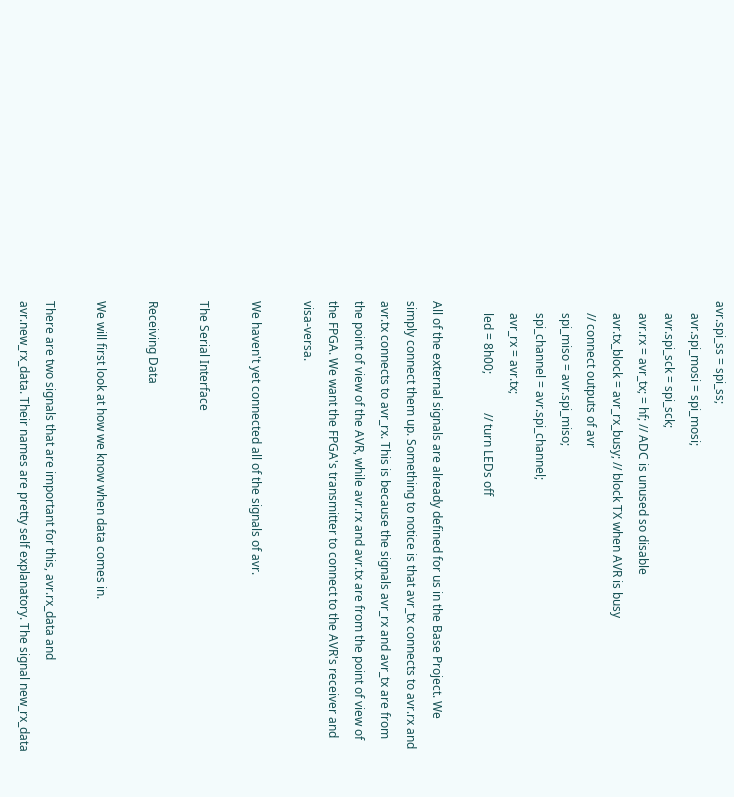avr.spi_ss = spi_ss;
    avr.spi_mosi = spi_mosi;
    avr.spi_sck = spi_sck;
    avr.rx = avr_tx; = hf; // ADC is unused so disable
    avr.tx_block = avr_rx_busy; // block TX when AVR is busy
    // connect outputs of avr
    spi_miso = avr.spi_miso;
    spi_channel = avr.spi_channel;
    avr_rx = avr.tx;
    led = 8h00;             // turn LEDs off

All of the external signals are already defined for us in the Base Project. We simply connect them up. Something to notice is that avr_tx connects to avr.rx and avr.tx connects to avr_rx. This is because the signals avr_rx and avr_tx are from the point of view of the AVR, while avr.rx and avr.tx are from the point of view of the FPGA. We want the FPGA's transmitter to connect to the AVR's receiver and visa-versa.

We haven't yet connected all of the signals of avr.

The Serial Interface

Receiving Data

We will first look at how we know when data comes in.

There are two signals that are important for this, avr.rx_data and avr.new_rx_data. Their names are pretty self explanatory. The signal new_rx_data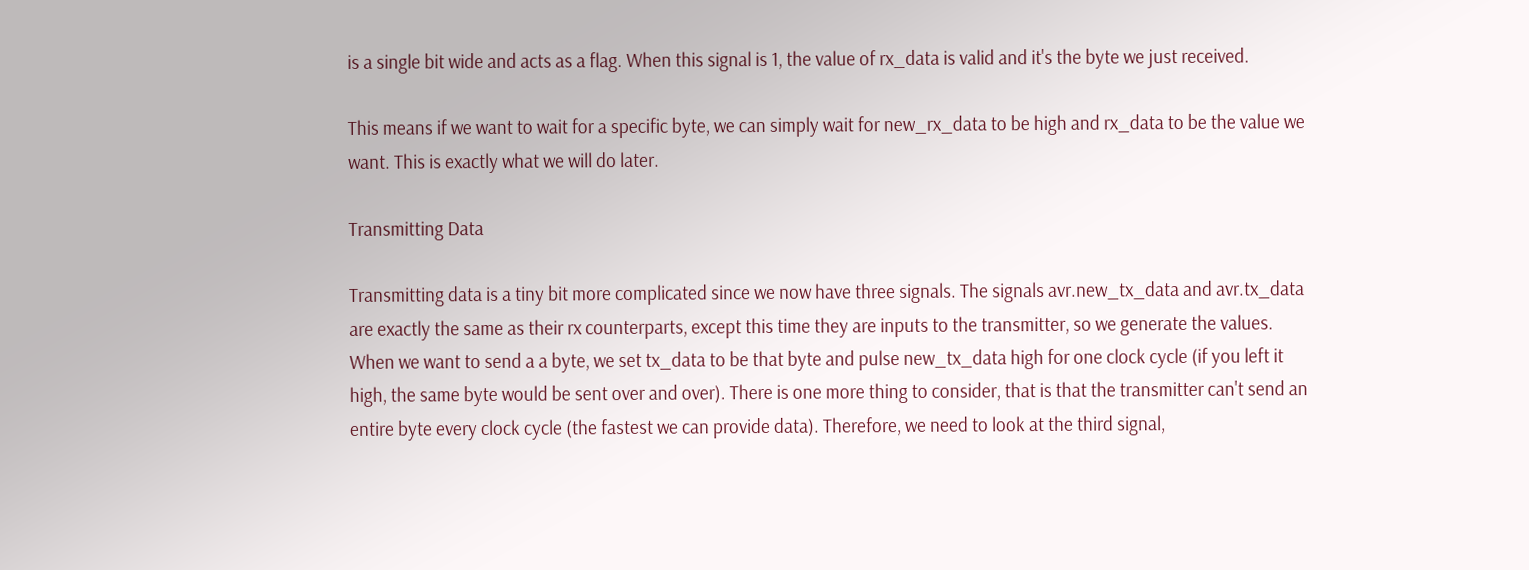is a single bit wide and acts as a flag. When this signal is 1, the value of rx_data is valid and it's the byte we just received.

This means if we want to wait for a specific byte, we can simply wait for new_rx_data to be high and rx_data to be the value we want. This is exactly what we will do later.

Transmitting Data

Transmitting data is a tiny bit more complicated since we now have three signals. The signals avr.new_tx_data and avr.tx_data are exactly the same as their rx counterparts, except this time they are inputs to the transmitter, so we generate the values. When we want to send a a byte, we set tx_data to be that byte and pulse new_tx_data high for one clock cycle (if you left it high, the same byte would be sent over and over). There is one more thing to consider, that is that the transmitter can't send an entire byte every clock cycle (the fastest we can provide data). Therefore, we need to look at the third signal,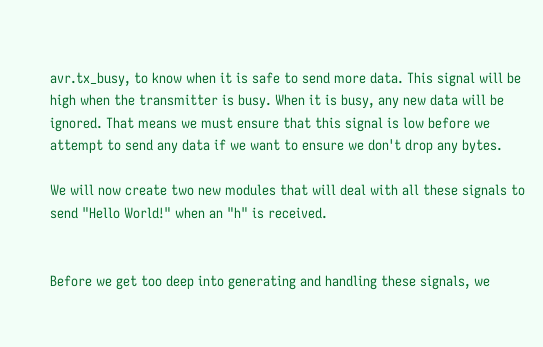avr.tx_busy, to know when it is safe to send more data. This signal will be high when the transmitter is busy. When it is busy, any new data will be ignored. That means we must ensure that this signal is low before we attempt to send any data if we want to ensure we don't drop any bytes.

We will now create two new modules that will deal with all these signals to send "Hello World!" when an "h" is received.


Before we get too deep into generating and handling these signals, we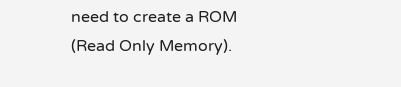need to create a ROM (Read Only Memory).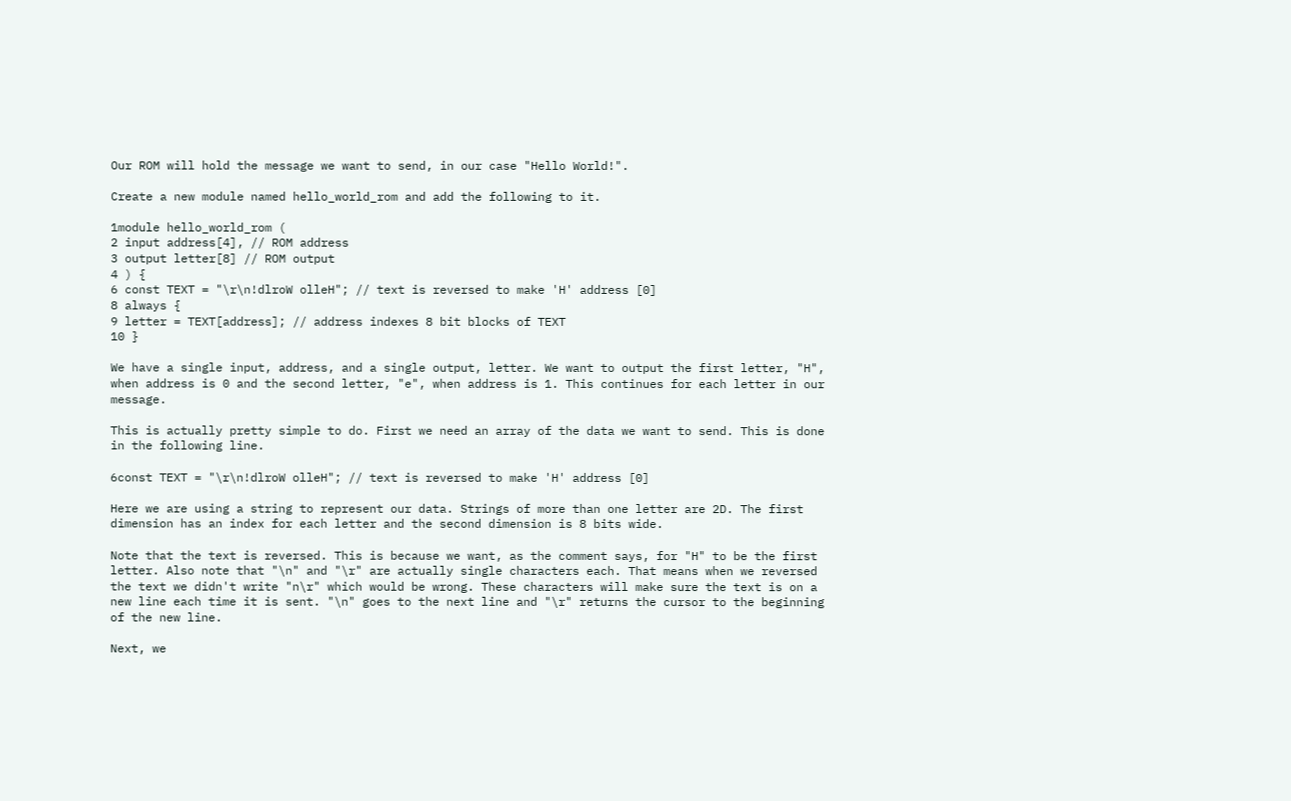Our ROM will hold the message we want to send, in our case "Hello World!".

Create a new module named hello_world_rom and add the following to it.

1module hello_world_rom (
2 input address[4], // ROM address
3 output letter[8] // ROM output
4 ) {
6 const TEXT = "\r\n!dlroW olleH"; // text is reversed to make 'H' address [0]
8 always {
9 letter = TEXT[address]; // address indexes 8 bit blocks of TEXT
10 }

We have a single input, address, and a single output, letter. We want to output the first letter, "H", when address is 0 and the second letter, "e", when address is 1. This continues for each letter in our message.

This is actually pretty simple to do. First we need an array of the data we want to send. This is done in the following line.

6const TEXT = "\r\n!dlroW olleH"; // text is reversed to make 'H' address [0]

Here we are using a string to represent our data. Strings of more than one letter are 2D. The first dimension has an index for each letter and the second dimension is 8 bits wide.

Note that the text is reversed. This is because we want, as the comment says, for "H" to be the first letter. Also note that "\n" and "\r" are actually single characters each. That means when we reversed the text we didn't write "n\r" which would be wrong. These characters will make sure the text is on a new line each time it is sent. "\n" goes to the next line and "\r" returns the cursor to the beginning of the new line.

Next, we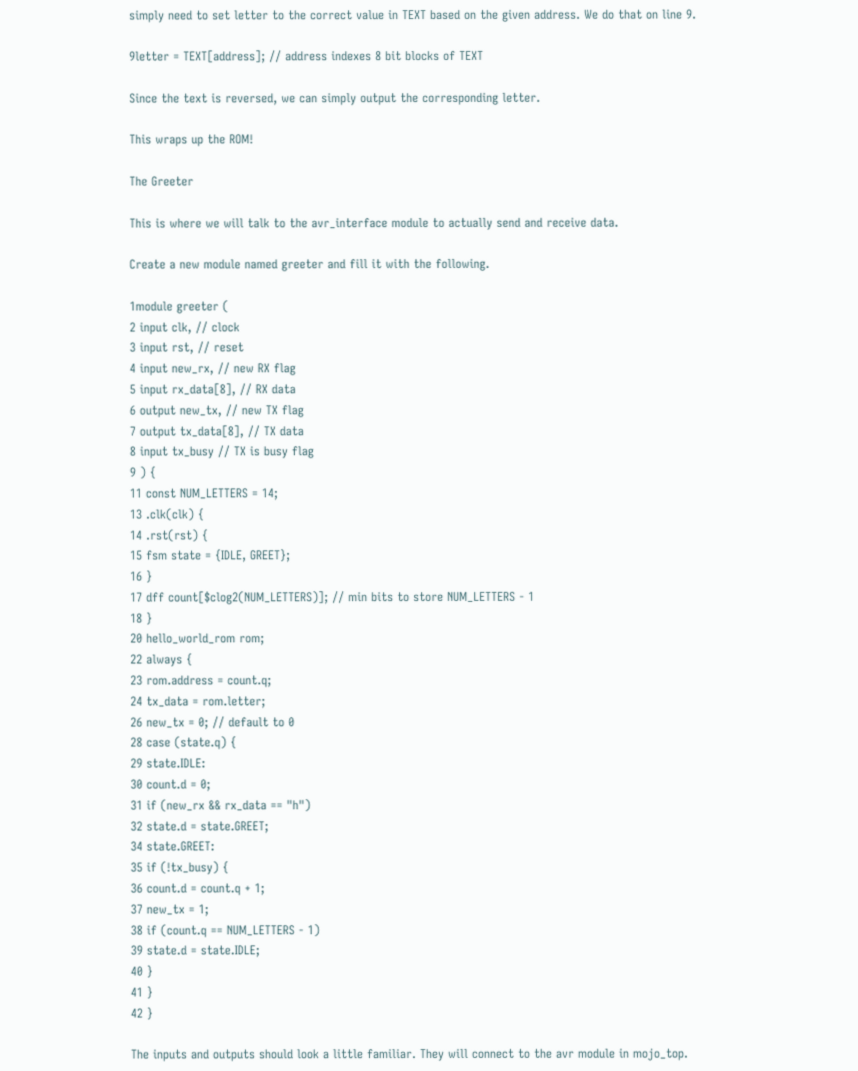simply need to set letter to the correct value in TEXT based on the given address. We do that on line 9.

9letter = TEXT[address]; // address indexes 8 bit blocks of TEXT

Since the text is reversed, we can simply output the corresponding letter.

This wraps up the ROM!

The Greeter

This is where we will talk to the avr_interface module to actually send and receive data.

Create a new module named greeter and fill it with the following.

1module greeter (
2 input clk, // clock
3 input rst, // reset
4 input new_rx, // new RX flag
5 input rx_data[8], // RX data
6 output new_tx, // new TX flag
7 output tx_data[8], // TX data
8 input tx_busy // TX is busy flag
9 ) {
11 const NUM_LETTERS = 14;
13 .clk(clk) {
14 .rst(rst) {
15 fsm state = {IDLE, GREET};
16 }
17 dff count[$clog2(NUM_LETTERS)]; // min bits to store NUM_LETTERS - 1
18 }
20 hello_world_rom rom;
22 always {
23 rom.address = count.q;
24 tx_data = rom.letter;
26 new_tx = 0; // default to 0
28 case (state.q) {
29 state.IDLE:
30 count.d = 0;
31 if (new_rx && rx_data == "h")
32 state.d = state.GREET;
34 state.GREET:
35 if (!tx_busy) {
36 count.d = count.q + 1;
37 new_tx = 1;
38 if (count.q == NUM_LETTERS - 1)
39 state.d = state.IDLE;
40 }
41 }
42 }

The inputs and outputs should look a little familiar. They will connect to the avr module in mojo_top.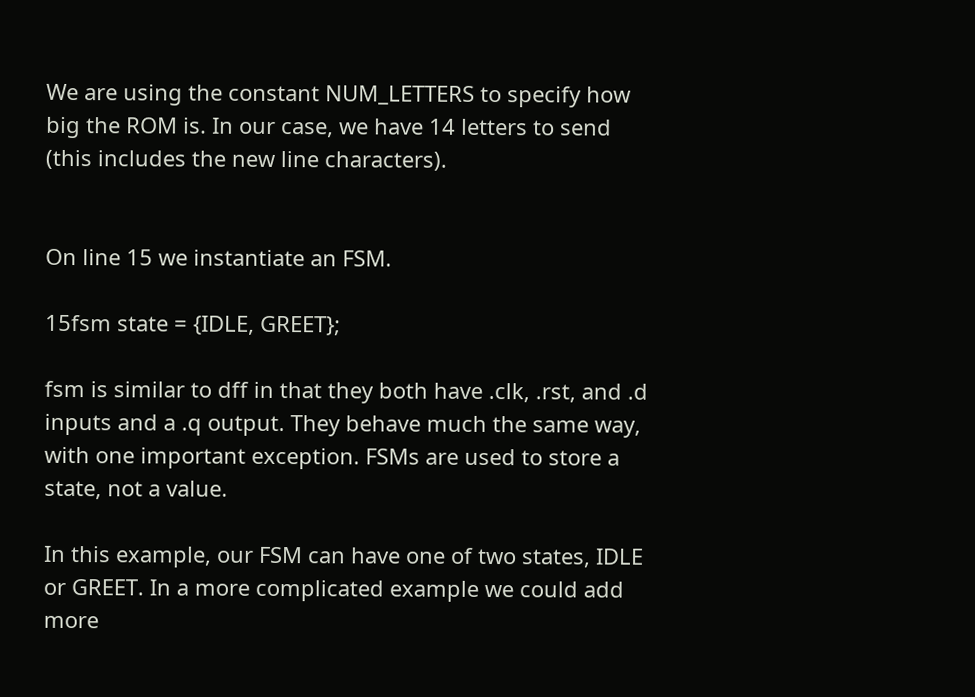We are using the constant NUM_LETTERS to specify how big the ROM is. In our case, we have 14 letters to send (this includes the new line characters).


On line 15 we instantiate an FSM.

15fsm state = {IDLE, GREET};

fsm is similar to dff in that they both have .clk, .rst, and .d inputs and a .q output. They behave much the same way, with one important exception. FSMs are used to store a state, not a value.

In this example, our FSM can have one of two states, IDLE or GREET. In a more complicated example we could add more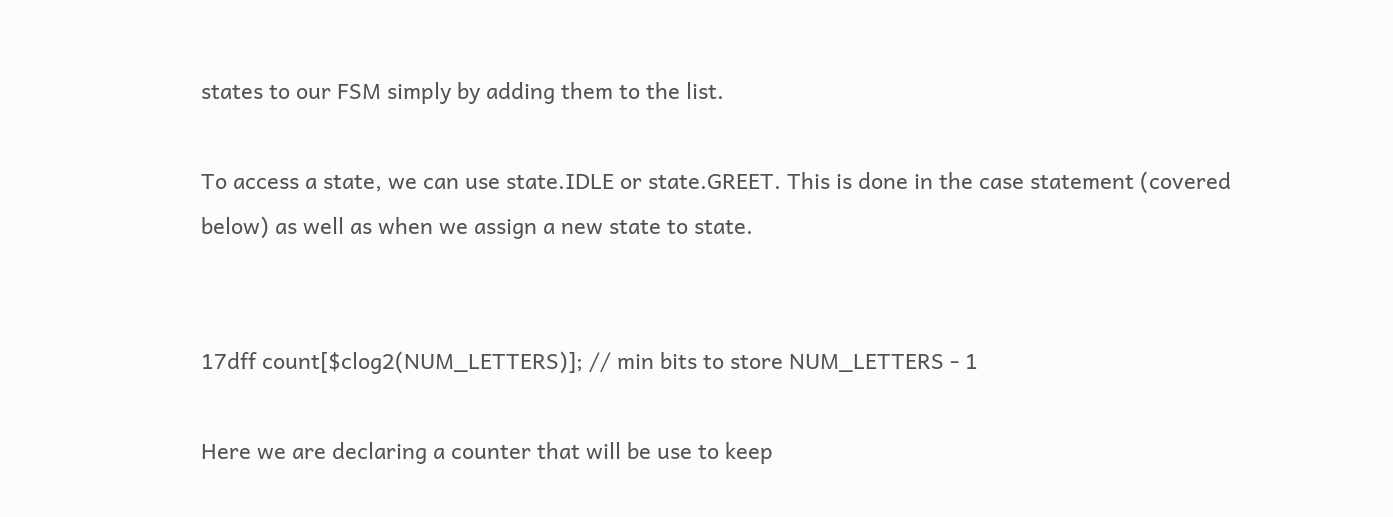states to our FSM simply by adding them to the list.

To access a state, we can use state.IDLE or state.GREET. This is done in the case statement (covered below) as well as when we assign a new state to state.


17dff count[$clog2(NUM_LETTERS)]; // min bits to store NUM_LETTERS - 1

Here we are declaring a counter that will be use to keep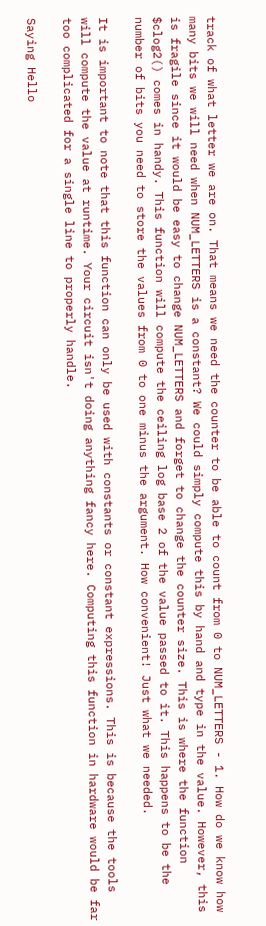track of what letter we are on. That means we need the counter to be able to count from 0 to NUM_LETTERS - 1. How do we know how many bits we will need when NUM_LETTERS is a constant? We could simply compute this by hand and type in the value. However, this is fragile since it would be easy to change NUM_LETTERS and forget to change the counter size. This is where the function $clog2() comes in handy. This function will compute the ceiling log base 2 of the value passed to it. This happens to be the number of bits you need to store the values from 0 to one minus the argument. How convenient! Just what we needed.

It is important to note that this function can only be used with constants or constant expressions. This is because the tools will compute the value at runtime. Your circuit isn't doing anything fancy here. Computing this function in hardware would be far too complicated for a single line to properly handle.

Saying Hello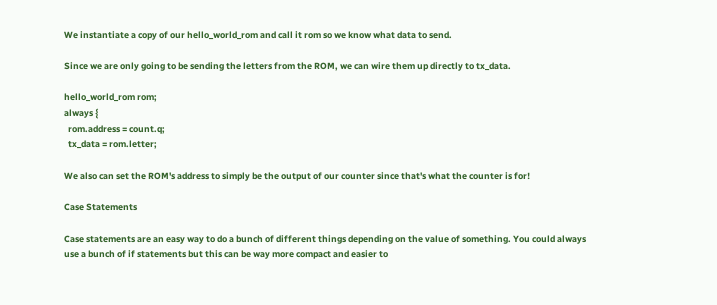We instantiate a copy of our hello_world_rom and call it rom so we know what data to send.

Since we are only going to be sending the letters from the ROM, we can wire them up directly to tx_data.

hello_world_rom rom;
always {
  rom.address = count.q;
  tx_data = rom.letter;

We also can set the ROM's address to simply be the output of our counter since that's what the counter is for!

Case Statements

Case statements are an easy way to do a bunch of different things depending on the value of something. You could always use a bunch of if statements but this can be way more compact and easier to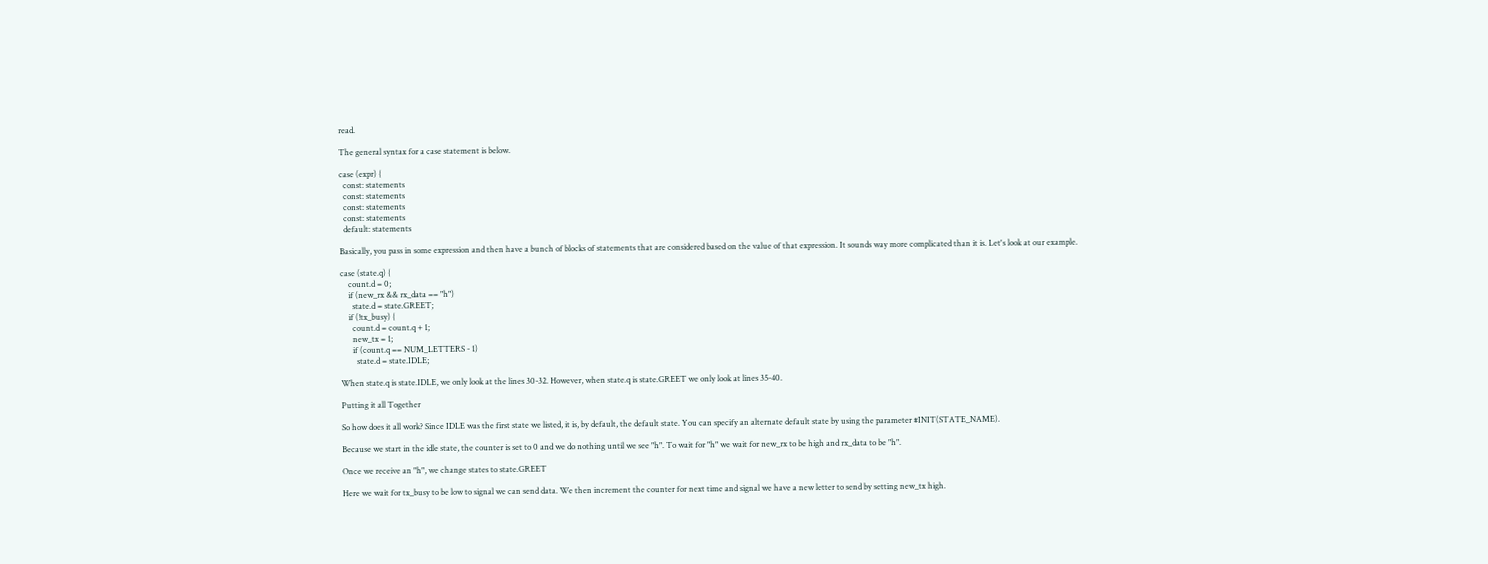read.

The general syntax for a case statement is below.

case (expr) {
  const: statements
  const: statements
  const: statements
  const: statements
  default: statements

Basically, you pass in some expression and then have a bunch of blocks of statements that are considered based on the value of that expression. It sounds way more complicated than it is. Let's look at our example.

case (state.q) {
    count.d = 0;
    if (new_rx && rx_data == "h")
      state.d = state.GREET;
    if (!tx_busy) {
      count.d = count.q + 1;
      new_tx = 1;
      if (count.q == NUM_LETTERS - 1)
        state.d = state.IDLE;

When state.q is state.IDLE, we only look at the lines 30-32. However, when state.q is state.GREET we only look at lines 35-40.

Putting it all Together

So how does it all work? Since IDLE was the first state we listed, it is, by default, the default state. You can specify an alternate default state by using the parameter #INIT(STATE_NAME).

Because we start in the idle state, the counter is set to 0 and we do nothing until we see "h". To wait for "h" we wait for new_rx to be high and rx_data to be "h".

Once we receive an "h", we change states to state.GREET

Here we wait for tx_busy to be low to signal we can send data. We then increment the counter for next time and signal we have a new letter to send by setting new_tx high.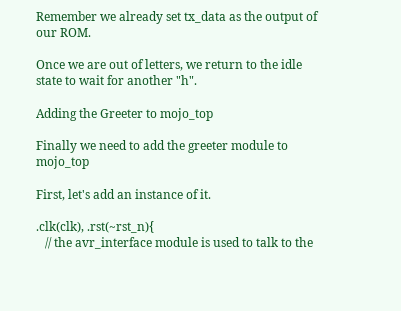Remember we already set tx_data as the output of our ROM.

Once we are out of letters, we return to the idle state to wait for another "h".

Adding the Greeter to mojo_top

Finally we need to add the greeter module to mojo_top

First, let's add an instance of it.

.clk(clk), .rst(~rst_n){
   // the avr_interface module is used to talk to the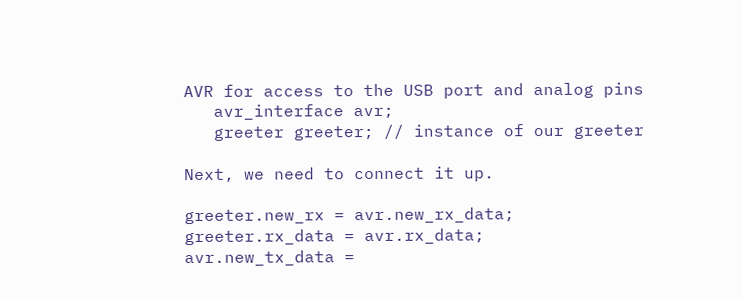AVR for access to the USB port and analog pins
   avr_interface avr;
   greeter greeter; // instance of our greeter

Next, we need to connect it up.

greeter.new_rx = avr.new_rx_data;
greeter.rx_data = avr.rx_data;
avr.new_tx_data =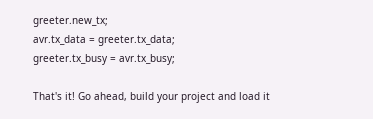greeter.new_tx;
avr.tx_data = greeter.tx_data;
greeter.tx_busy = avr.tx_busy;

That's it! Go ahead, build your project and load it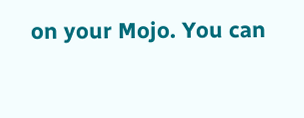on your Mojo. You can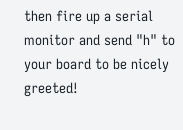then fire up a serial monitor and send "h" to your board to be nicely greeted!